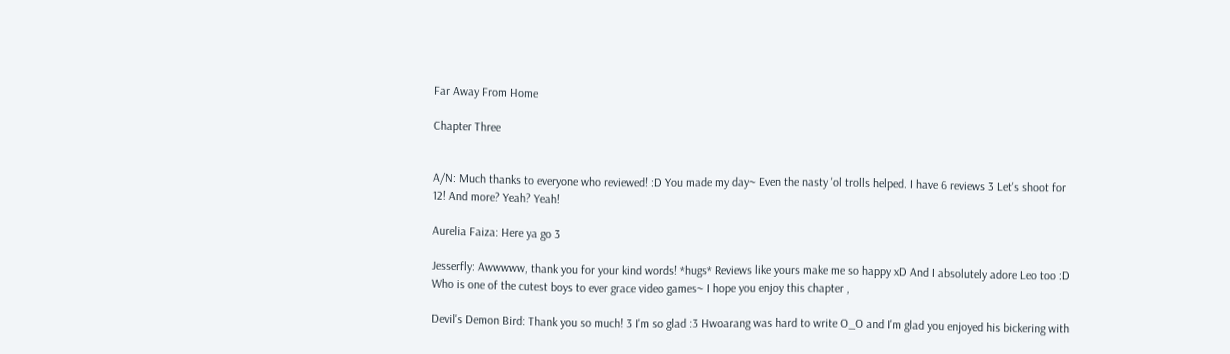Far Away From Home

Chapter Three


A/N: Much thanks to everyone who reviewed! :D You made my day~ Even the nasty 'ol trolls helped. I have 6 reviews 3 Let's shoot for 12! And more? Yeah? Yeah!

Aurelia Faiza: Here ya go 3

Jesserfly: Awwwww, thank you for your kind words! *hugs* Reviews like yours make me so happy xD And I absolutely adore Leo too :D Who is one of the cutest boys to ever grace video games~ I hope you enjoy this chapter ,

Devil's Demon Bird: Thank you so much! 3 I'm so glad :3 Hwoarang was hard to write O_O and I'm glad you enjoyed his bickering with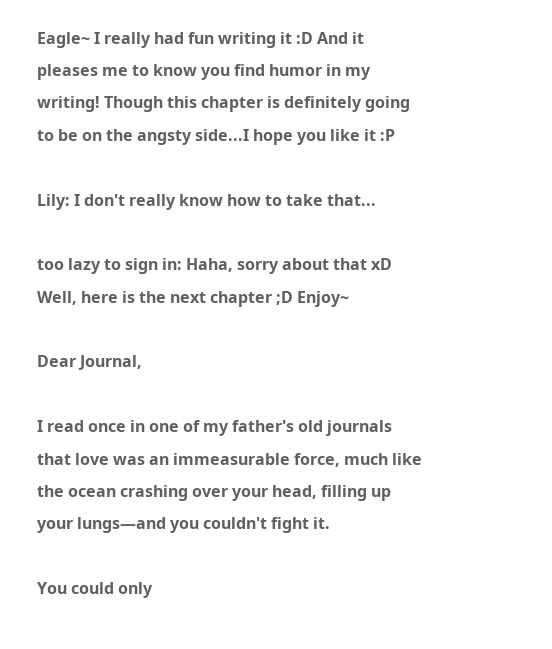Eagle~ I really had fun writing it :D And it pleases me to know you find humor in my writing! Though this chapter is definitely going to be on the angsty side...I hope you like it :P

Lily: I don't really know how to take that...

too lazy to sign in: Haha, sorry about that xD Well, here is the next chapter ;D Enjoy~

Dear Journal,

I read once in one of my father's old journals that love was an immeasurable force, much like the ocean crashing over your head, filling up your lungs—and you couldn't fight it.

You could only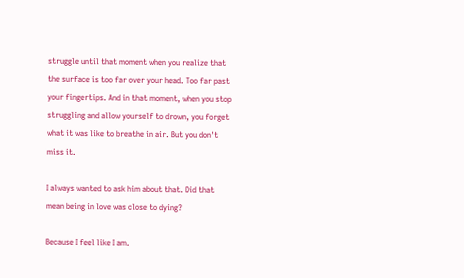struggle until that moment when you realize that the surface is too far over your head. Too far past your fingertips. And in that moment, when you stop struggling and allow yourself to drown, you forget what it was like to breathe in air. But you don't miss it.

I always wanted to ask him about that. Did that mean being in love was close to dying?

Because I feel like I am.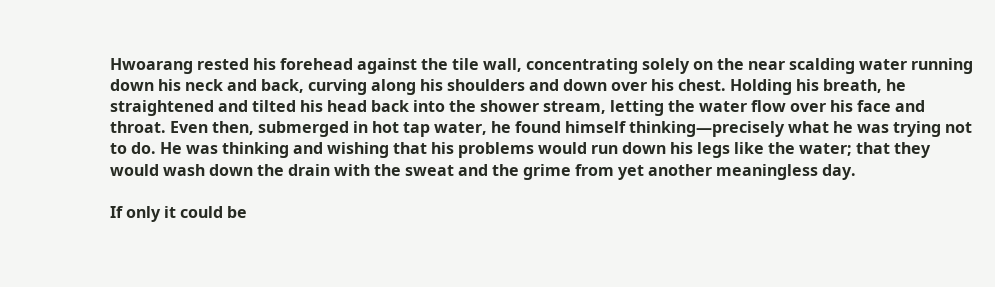Hwoarang rested his forehead against the tile wall, concentrating solely on the near scalding water running down his neck and back, curving along his shoulders and down over his chest. Holding his breath, he straightened and tilted his head back into the shower stream, letting the water flow over his face and throat. Even then, submerged in hot tap water, he found himself thinking—precisely what he was trying not to do. He was thinking and wishing that his problems would run down his legs like the water; that they would wash down the drain with the sweat and the grime from yet another meaningless day.

If only it could be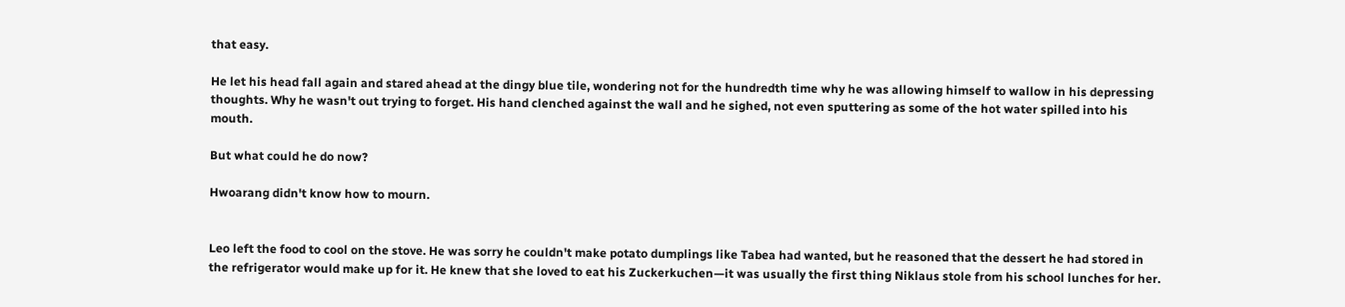that easy.

He let his head fall again and stared ahead at the dingy blue tile, wondering not for the hundredth time why he was allowing himself to wallow in his depressing thoughts. Why he wasn't out trying to forget. His hand clenched against the wall and he sighed, not even sputtering as some of the hot water spilled into his mouth.

But what could he do now?

Hwoarang didn't know how to mourn.


Leo left the food to cool on the stove. He was sorry he couldn't make potato dumplings like Tabea had wanted, but he reasoned that the dessert he had stored in the refrigerator would make up for it. He knew that she loved to eat his Zuckerkuchen—it was usually the first thing Niklaus stole from his school lunches for her.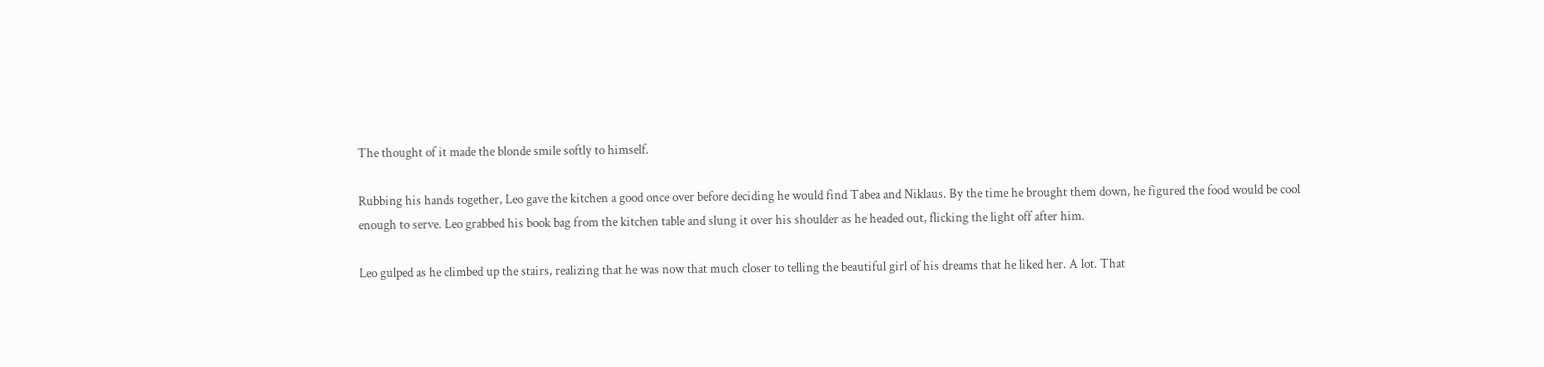The thought of it made the blonde smile softly to himself.

Rubbing his hands together, Leo gave the kitchen a good once over before deciding he would find Tabea and Niklaus. By the time he brought them down, he figured the food would be cool enough to serve. Leo grabbed his book bag from the kitchen table and slung it over his shoulder as he headed out, flicking the light off after him.

Leo gulped as he climbed up the stairs, realizing that he was now that much closer to telling the beautiful girl of his dreams that he liked her. A lot. That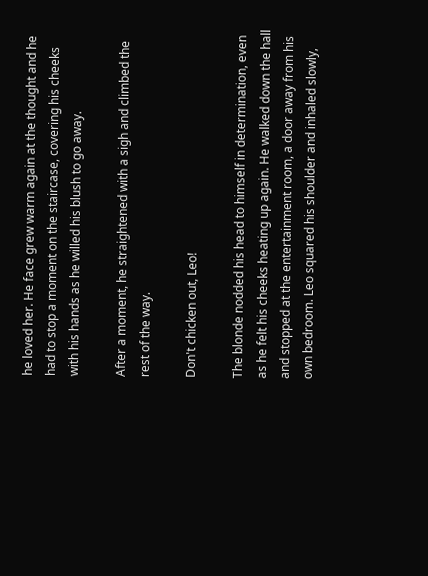he loved her. He face grew warm again at the thought and he had to stop a moment on the staircase, covering his cheeks with his hands as he willed his blush to go away.

After a moment, he straightened with a sigh and climbed the rest of the way.

Don't chicken out, Leo!

The blonde nodded his head to himself in determination, even as he felt his cheeks heating up again. He walked down the hall and stopped at the entertainment room, a door away from his own bedroom. Leo squared his shoulder and inhaled slowly,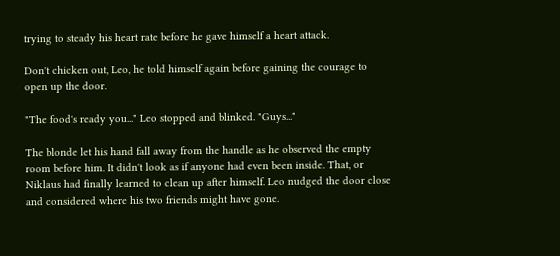trying to steady his heart rate before he gave himself a heart attack.

Don't chicken out, Leo, he told himself again before gaining the courage to open up the door.

"The food's ready you..." Leo stopped and blinked. "Guys..."

The blonde let his hand fall away from the handle as he observed the empty room before him. It didn't look as if anyone had even been inside. That, or Niklaus had finally learned to clean up after himself. Leo nudged the door close and considered where his two friends might have gone.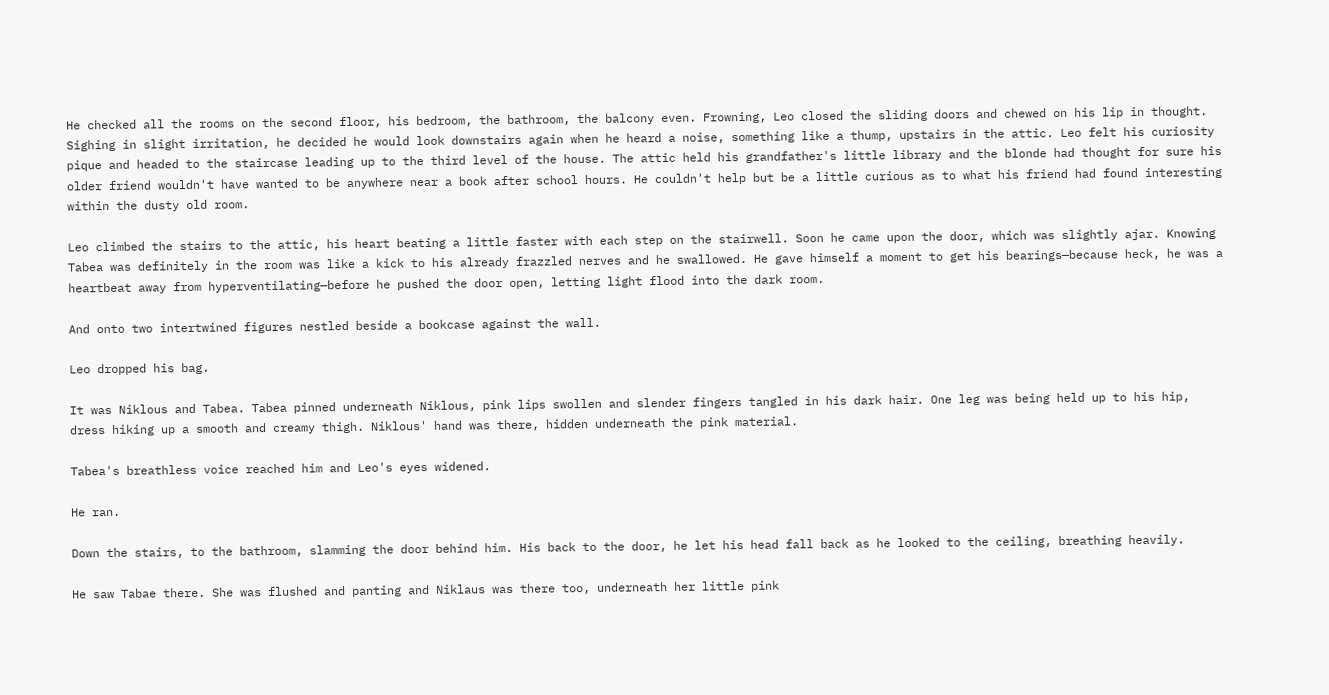He checked all the rooms on the second floor, his bedroom, the bathroom, the balcony even. Frowning, Leo closed the sliding doors and chewed on his lip in thought. Sighing in slight irritation, he decided he would look downstairs again when he heard a noise, something like a thump, upstairs in the attic. Leo felt his curiosity pique and headed to the staircase leading up to the third level of the house. The attic held his grandfather's little library and the blonde had thought for sure his older friend wouldn't have wanted to be anywhere near a book after school hours. He couldn't help but be a little curious as to what his friend had found interesting within the dusty old room.

Leo climbed the stairs to the attic, his heart beating a little faster with each step on the stairwell. Soon he came upon the door, which was slightly ajar. Knowing Tabea was definitely in the room was like a kick to his already frazzled nerves and he swallowed. He gave himself a moment to get his bearings—because heck, he was a heartbeat away from hyperventilating—before he pushed the door open, letting light flood into the dark room.

And onto two intertwined figures nestled beside a bookcase against the wall.

Leo dropped his bag.

It was Niklous and Tabea. Tabea pinned underneath Niklous, pink lips swollen and slender fingers tangled in his dark hair. One leg was being held up to his hip, dress hiking up a smooth and creamy thigh. Niklous' hand was there, hidden underneath the pink material.

Tabea's breathless voice reached him and Leo's eyes widened.

He ran.

Down the stairs, to the bathroom, slamming the door behind him. His back to the door, he let his head fall back as he looked to the ceiling, breathing heavily.

He saw Tabae there. She was flushed and panting and Niklaus was there too, underneath her little pink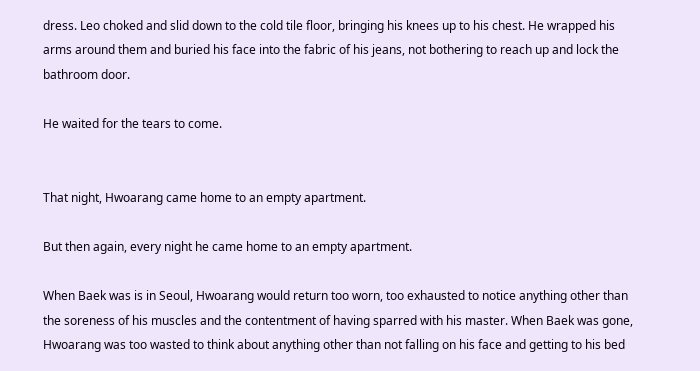dress. Leo choked and slid down to the cold tile floor, bringing his knees up to his chest. He wrapped his arms around them and buried his face into the fabric of his jeans, not bothering to reach up and lock the bathroom door.

He waited for the tears to come.


That night, Hwoarang came home to an empty apartment.

But then again, every night he came home to an empty apartment.

When Baek was is in Seoul, Hwoarang would return too worn, too exhausted to notice anything other than the soreness of his muscles and the contentment of having sparred with his master. When Baek was gone, Hwoarang was too wasted to think about anything other than not falling on his face and getting to his bed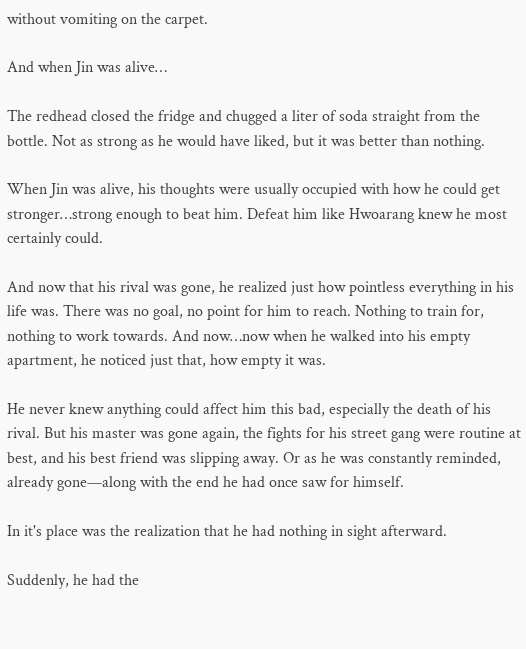without vomiting on the carpet.

And when Jin was alive…

The redhead closed the fridge and chugged a liter of soda straight from the bottle. Not as strong as he would have liked, but it was better than nothing.

When Jin was alive, his thoughts were usually occupied with how he could get stronger…strong enough to beat him. Defeat him like Hwoarang knew he most certainly could.

And now that his rival was gone, he realized just how pointless everything in his life was. There was no goal, no point for him to reach. Nothing to train for, nothing to work towards. And now…now when he walked into his empty apartment, he noticed just that, how empty it was.

He never knew anything could affect him this bad, especially the death of his rival. But his master was gone again, the fights for his street gang were routine at best, and his best friend was slipping away. Or as he was constantly reminded, already gone—along with the end he had once saw for himself.

In it's place was the realization that he had nothing in sight afterward.

Suddenly, he had the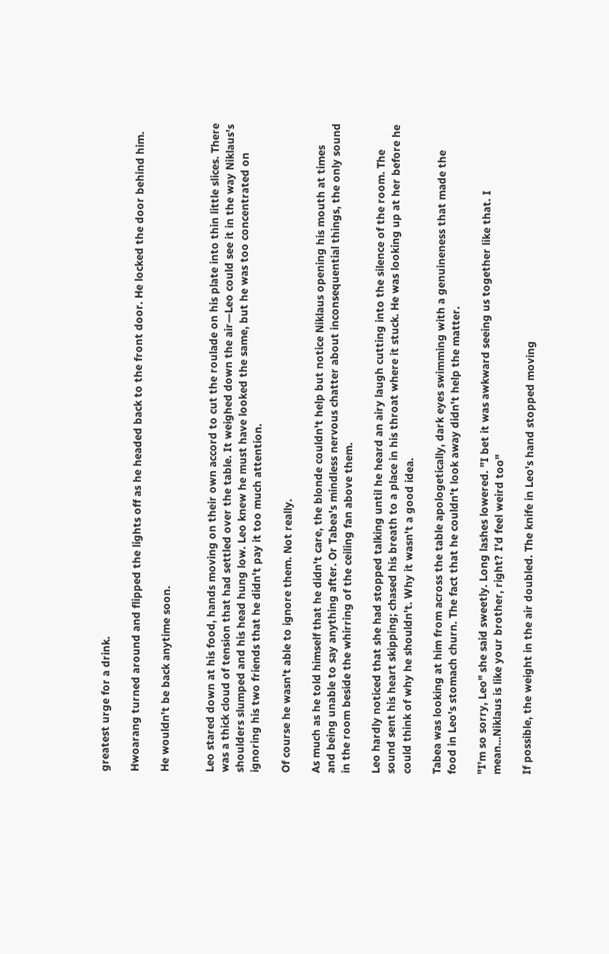greatest urge for a drink.

Hwoarang turned around and flipped the lights off as he headed back to the front door. He locked the door behind him.

He wouldn't be back anytime soon.


Leo stared down at his food, hands moving on their own accord to cut the roulade on his plate into thin little slices. There was a thick cloud of tension that had settled over the table. It weighed down the air—Leo could see it in the way Niklaus's shoulders slumped and his head hung low. Leo knew he must have looked the same, but he was too concentrated on ignoring his two friends that he didn't pay it too much attention.

Of course he wasn't able to ignore them. Not really.

As much as he told himself that he didn't care, the blonde couldn't help but notice Niklaus opening his mouth at times and being unable to say anything after. Or Tabea's mindless nervous chatter about inconsequential things, the only sound in the room beside the whirring of the ceiling fan above them.

Leo hardly noticed that she had stopped talking until he heard an airy laugh cutting into the silence of the room. The sound sent his heart skipping; chased his breath to a place in his throat where it stuck. He was looking up at her before he could think of why he shouldn't. Why it wasn't a good idea.

Tabea was looking at him from across the table apologetically, dark eyes swimming with a genuineness that made the food in Leo's stomach churn. The fact that he couldn't look away didn't help the matter.

"I'm so sorry, Leo" she said sweetly. Long lashes lowered. "I bet it was awkward seeing us together like that. I mean...Niklaus is like your brother, right? I'd feel weird too"

If possible, the weight in the air doubled. The knife in Leo's hand stopped moving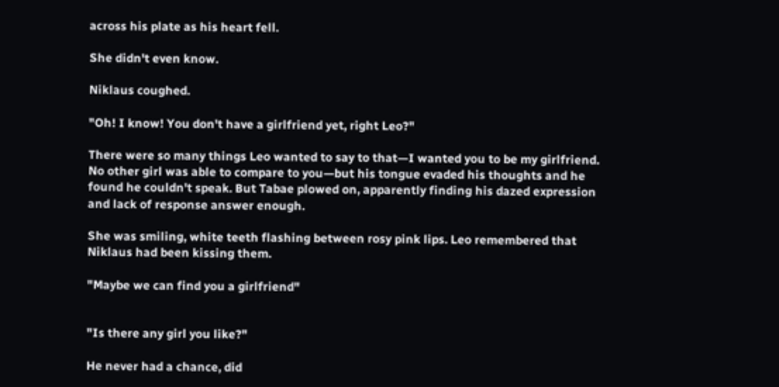across his plate as his heart fell.

She didn't even know.

Niklaus coughed.

"Oh! I know! You don't have a girlfriend yet, right Leo?"

There were so many things Leo wanted to say to that—I wanted you to be my girlfriend. No other girl was able to compare to you—but his tongue evaded his thoughts and he found he couldn't speak. But Tabae plowed on, apparently finding his dazed expression and lack of response answer enough.

She was smiling, white teeth flashing between rosy pink lips. Leo remembered that Niklaus had been kissing them.

"Maybe we can find you a girlfriend"


"Is there any girl you like?"

He never had a chance, did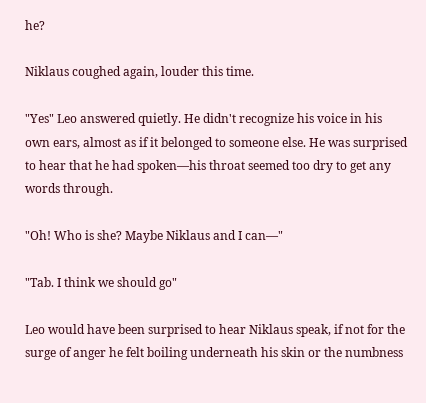he?

Niklaus coughed again, louder this time.

"Yes" Leo answered quietly. He didn't recognize his voice in his own ears, almost as if it belonged to someone else. He was surprised to hear that he had spoken—his throat seemed too dry to get any words through.

"Oh! Who is she? Maybe Niklaus and I can—"

"Tab. I think we should go"

Leo would have been surprised to hear Niklaus speak, if not for the surge of anger he felt boiling underneath his skin or the numbness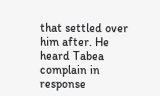that settled over him after. He heard Tabea complain in response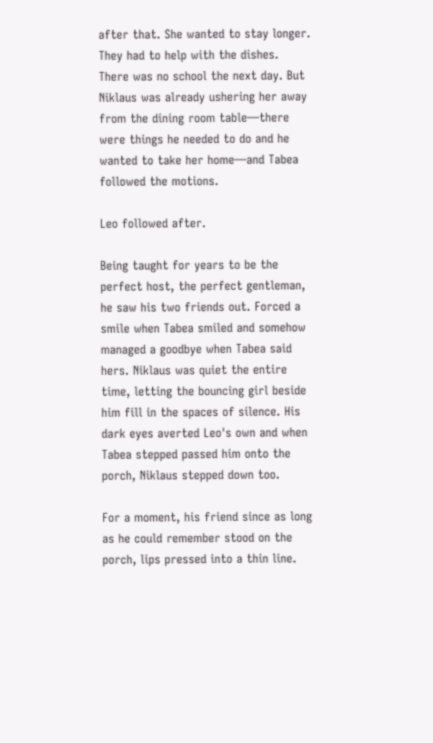after that. She wanted to stay longer. They had to help with the dishes. There was no school the next day. But Niklaus was already ushering her away from the dining room table—there were things he needed to do and he wanted to take her home—and Tabea followed the motions.

Leo followed after.

Being taught for years to be the perfect host, the perfect gentleman, he saw his two friends out. Forced a smile when Tabea smiled and somehow managed a goodbye when Tabea said hers. Niklaus was quiet the entire time, letting the bouncing girl beside him fill in the spaces of silence. His dark eyes averted Leo's own and when Tabea stepped passed him onto the porch, Niklaus stepped down too.

For a moment, his friend since as long as he could remember stood on the porch, lips pressed into a thin line.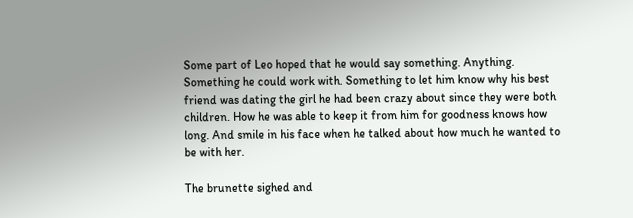Some part of Leo hoped that he would say something. Anything. Something he could work with. Something to let him know why his best friend was dating the girl he had been crazy about since they were both children. How he was able to keep it from him for goodness knows how long. And smile in his face when he talked about how much he wanted to be with her.

The brunette sighed and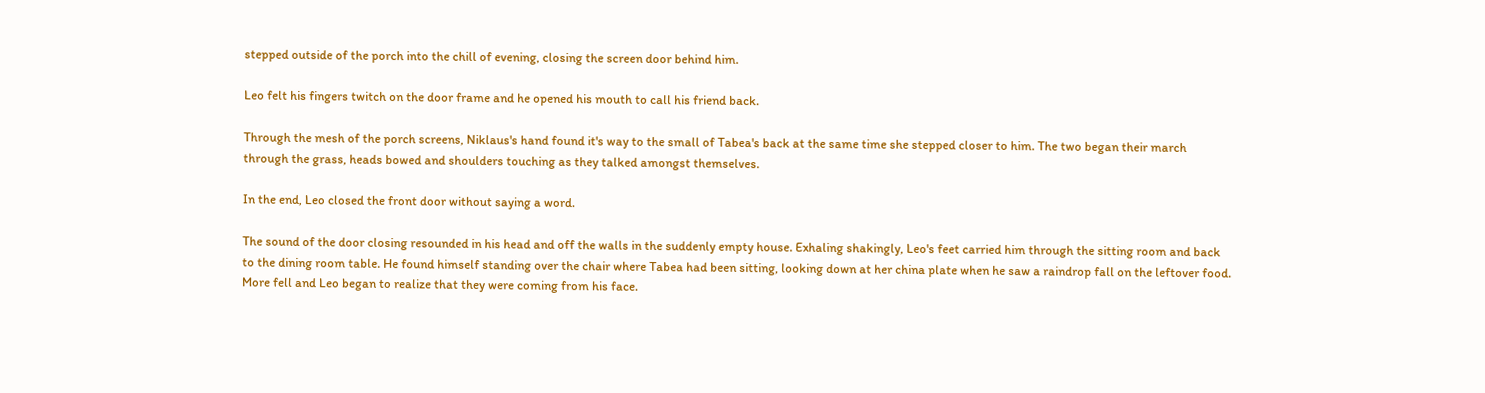stepped outside of the porch into the chill of evening, closing the screen door behind him.

Leo felt his fingers twitch on the door frame and he opened his mouth to call his friend back.

Through the mesh of the porch screens, Niklaus's hand found it's way to the small of Tabea's back at the same time she stepped closer to him. The two began their march through the grass, heads bowed and shoulders touching as they talked amongst themselves.

In the end, Leo closed the front door without saying a word.

The sound of the door closing resounded in his head and off the walls in the suddenly empty house. Exhaling shakingly, Leo's feet carried him through the sitting room and back to the dining room table. He found himself standing over the chair where Tabea had been sitting, looking down at her china plate when he saw a raindrop fall on the leftover food. More fell and Leo began to realize that they were coming from his face.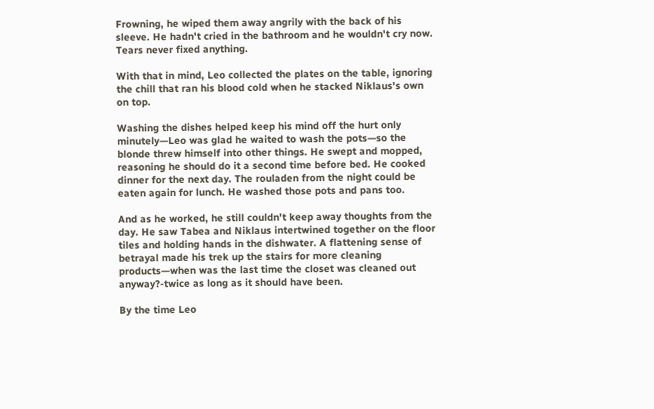Frowning, he wiped them away angrily with the back of his sleeve. He hadn't cried in the bathroom and he wouldn't cry now. Tears never fixed anything.

With that in mind, Leo collected the plates on the table, ignoring the chill that ran his blood cold when he stacked Niklaus's own on top.

Washing the dishes helped keep his mind off the hurt only minutely—Leo was glad he waited to wash the pots—so the blonde threw himself into other things. He swept and mopped, reasoning he should do it a second time before bed. He cooked dinner for the next day. The rouladen from the night could be eaten again for lunch. He washed those pots and pans too.

And as he worked, he still couldn't keep away thoughts from the day. He saw Tabea and Niklaus intertwined together on the floor tiles and holding hands in the dishwater. A flattening sense of betrayal made his trek up the stairs for more cleaning products—when was the last time the closet was cleaned out anyway?-twice as long as it should have been.

By the time Leo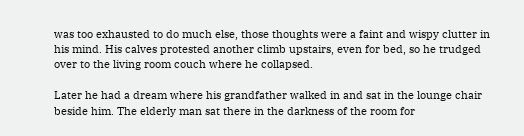was too exhausted to do much else, those thoughts were a faint and wispy clutter in his mind. His calves protested another climb upstairs, even for bed, so he trudged over to the living room couch where he collapsed.

Later he had a dream where his grandfather walked in and sat in the lounge chair beside him. The elderly man sat there in the darkness of the room for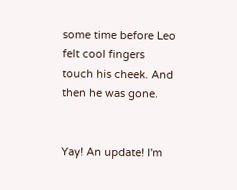some time before Leo felt cool fingers touch his cheek. And then he was gone.


Yay! An update! I'm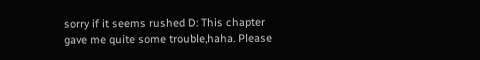sorry if it seems rushed D: This chapter gave me quite some trouble,haha. Please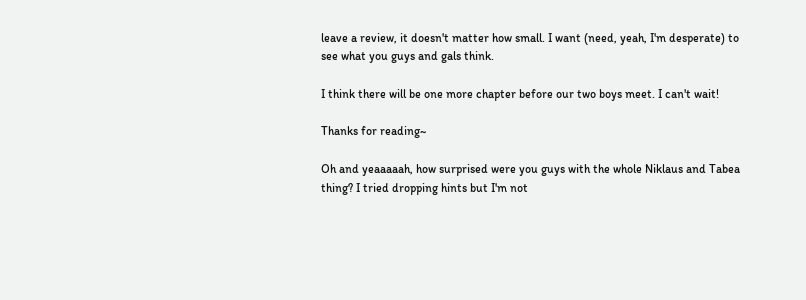leave a review, it doesn't matter how small. I want (need, yeah, I'm desperate) to see what you guys and gals think.

I think there will be one more chapter before our two boys meet. I can't wait!

Thanks for reading~

Oh and yeaaaaah, how surprised were you guys with the whole Niklaus and Tabea thing? I tried dropping hints but I'm not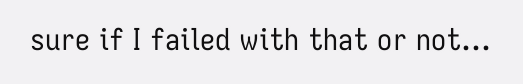sure if I failed with that or not...